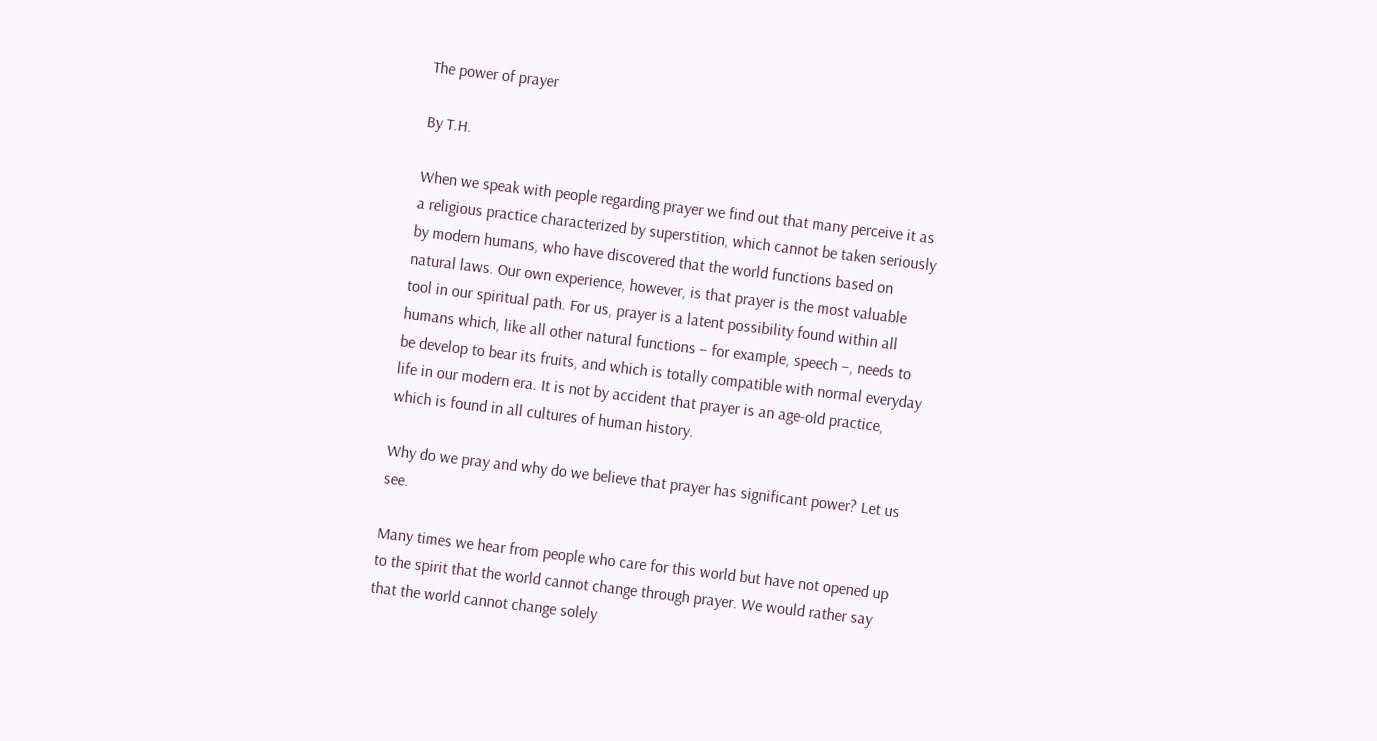The power of prayer

By T.H.

When we speak with people regarding prayer we find out that many perceive it as a religious practice characterized by superstition, which cannot be taken seriously by modern humans, who have discovered that the world functions based on natural laws. Our own experience, however, is that prayer is the most valuable tool in our spiritual path. For us, prayer is a latent possibility found within all humans which, like all other natural functions – for example, speech –, needs to be develop to bear its fruits, and which is totally compatible with normal everyday life in our modern era. It is not by accident that prayer is an age-old practice, which is found in all cultures of human history.

Why do we pray and why do we believe that prayer has significant power? Let us see.

Many times we hear from people who care for this world but have not opened up to the spirit that the world cannot change through prayer. We would rather say that the world cannot change solely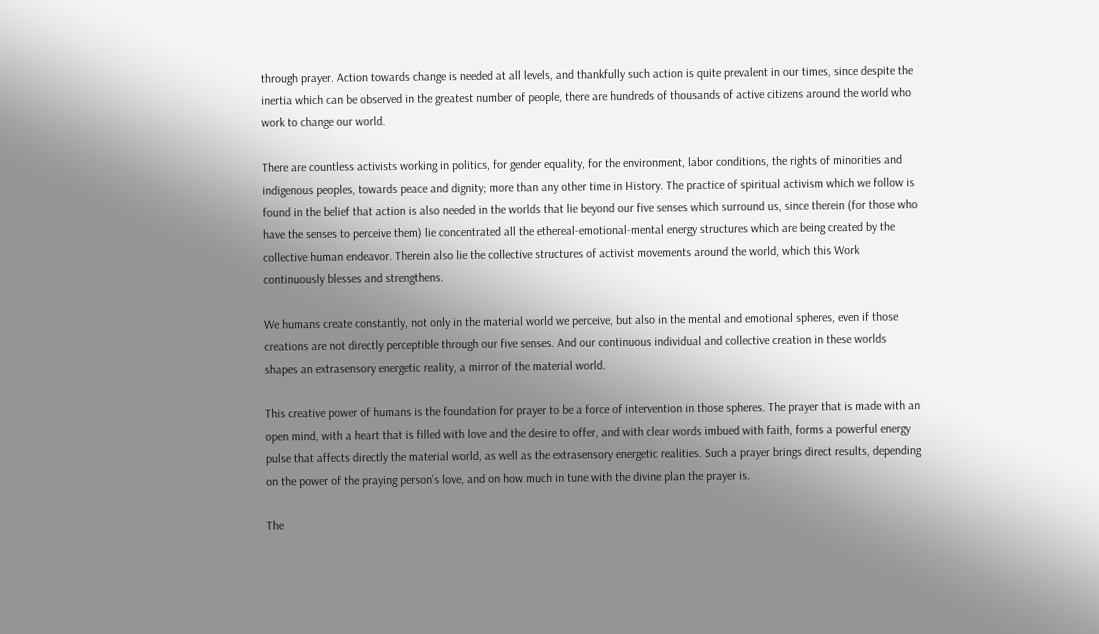through prayer. Action towards change is needed at all levels, and thankfully such action is quite prevalent in our times, since despite the inertia which can be observed in the greatest number of people, there are hundreds of thousands of active citizens around the world who work to change our world.

There are countless activists working in politics, for gender equality, for the environment, labor conditions, the rights of minorities and indigenous peoples, towards peace and dignity; more than any other time in History. The practice of spiritual activism which we follow is found in the belief that action is also needed in the worlds that lie beyond our five senses which surround us, since therein (for those who have the senses to perceive them) lie concentrated all the ethereal-emotional-mental energy structures which are being created by the collective human endeavor. Therein also lie the collective structures of activist movements around the world, which this Work continuously blesses and strengthens.

We humans create constantly, not only in the material world we perceive, but also in the mental and emotional spheres, even if those creations are not directly perceptible through our five senses. And our continuous individual and collective creation in these worlds shapes an extrasensory energetic reality, a mirror of the material world.

This creative power of humans is the foundation for prayer to be a force of intervention in those spheres. The prayer that is made with an open mind, with a heart that is filled with love and the desire to offer, and with clear words imbued with faith, forms a powerful energy pulse that affects directly the material world, as well as the extrasensory energetic realities. Such a prayer brings direct results, depending on the power of the praying person’s love, and on how much in tune with the divine plan the prayer is.

The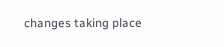changes taking place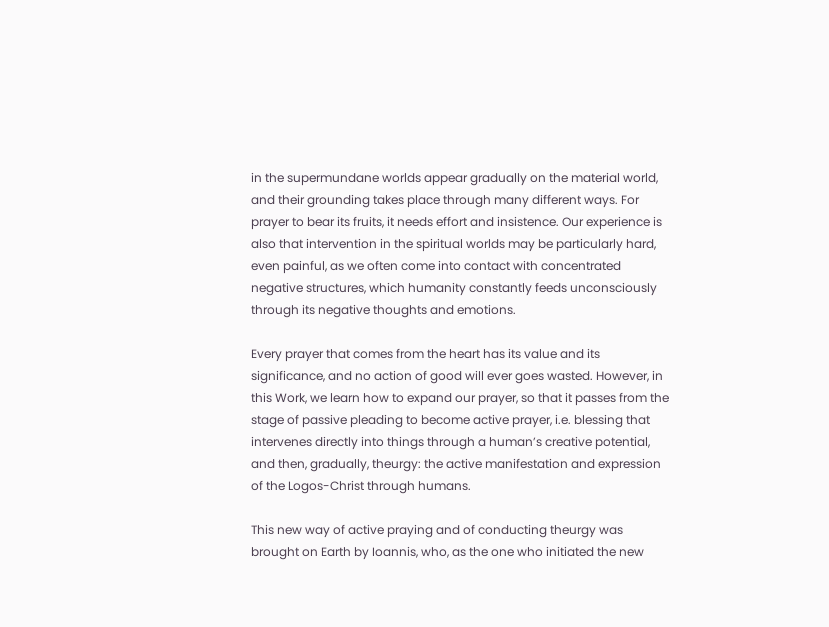in the supermundane worlds appear gradually on the material world, and their grounding takes place through many different ways. For prayer to bear its fruits, it needs effort and insistence. Our experience is also that intervention in the spiritual worlds may be particularly hard, even painful, as we often come into contact with concentrated negative structures, which humanity constantly feeds unconsciously through its negative thoughts and emotions.

Every prayer that comes from the heart has its value and its significance, and no action of good will ever goes wasted. However, in this Work, we learn how to expand our prayer, so that it passes from the stage of passive pleading to become active prayer, i.e. blessing that intervenes directly into things through a human’s creative potential, and then, gradually, theurgy: the active manifestation and expression of the Logos-Christ through humans.

This new way of active praying and of conducting theurgy was brought on Earth by Ioannis, who, as the one who initiated the new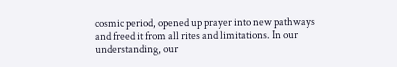cosmic period, opened up prayer into new pathways and freed it from all rites and limitations. In our understanding, our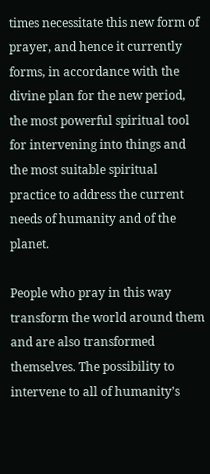times necessitate this new form of prayer, and hence it currently forms, in accordance with the divine plan for the new period, the most powerful spiritual tool for intervening into things and the most suitable spiritual practice to address the current needs of humanity and of the planet.

People who pray in this way transform the world around them and are also transformed themselves. The possibility to intervene to all of humanity’s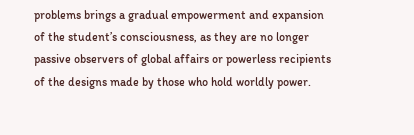problems brings a gradual empowerment and expansion of the student’s consciousness, as they are no longer passive observers of global affairs or powerless recipients of the designs made by those who hold worldly power.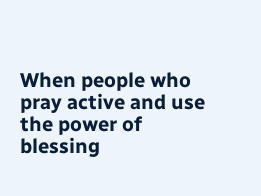When people who pray active and use the power of blessing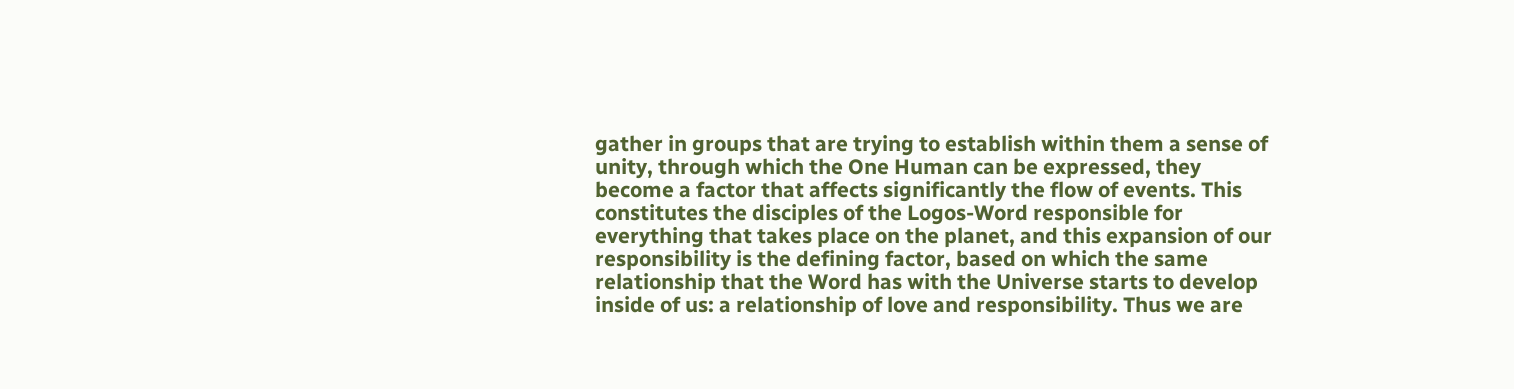gather in groups that are trying to establish within them a sense of unity, through which the One Human can be expressed, they become a factor that affects significantly the flow of events. This constitutes the disciples of the Logos-Word responsible for everything that takes place on the planet, and this expansion of our responsibility is the defining factor, based on which the same relationship that the Word has with the Universe starts to develop inside of us: a relationship of love and responsibility. Thus we are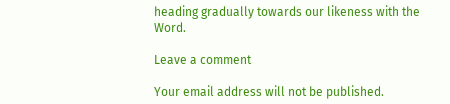heading gradually towards our likeness with the Word.

Leave a comment

Your email address will not be published.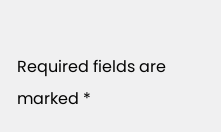Required fields are marked *